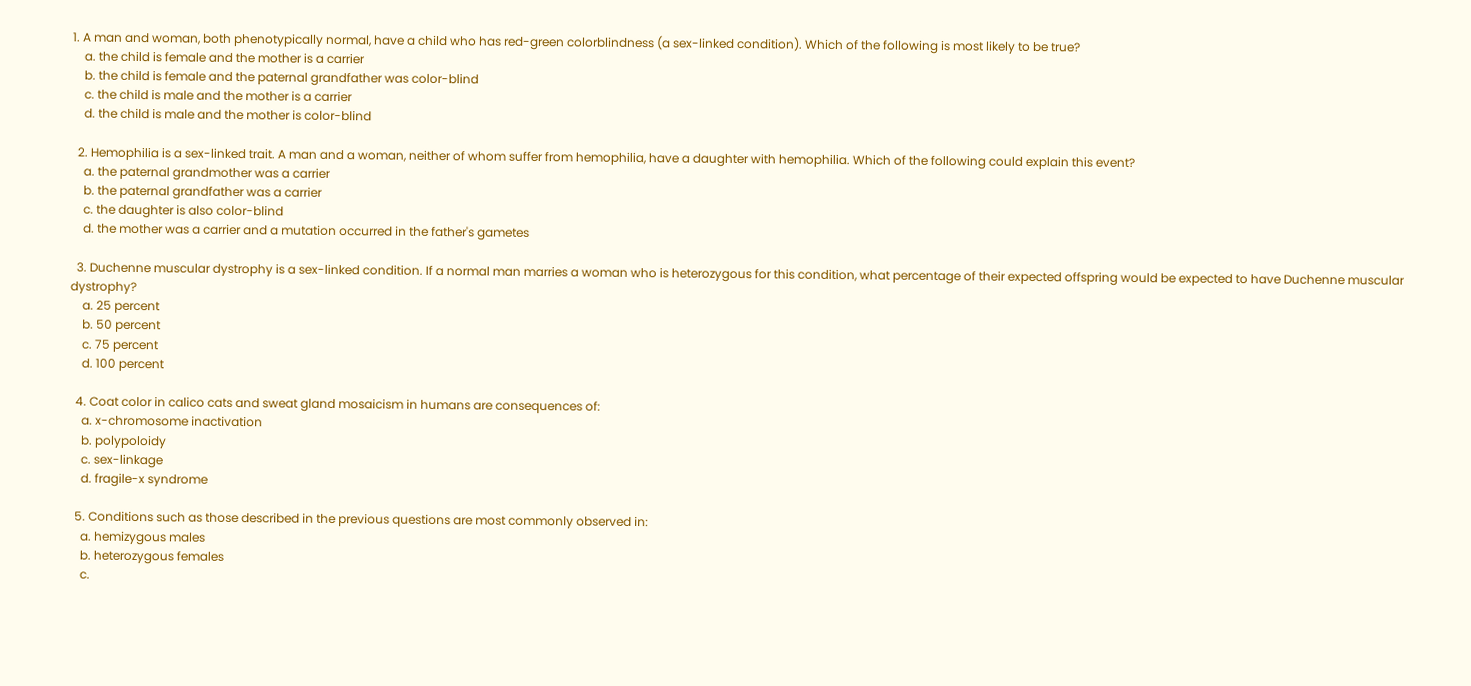1. A man and woman, both phenotypically normal, have a child who has red-green colorblindness (a sex-linked condition). Which of the following is most likely to be true?
    a. the child is female and the mother is a carrier
    b. the child is female and the paternal grandfather was color-blind
    c. the child is male and the mother is a carrier
    d. the child is male and the mother is color-blind

  2. Hemophilia is a sex-linked trait. A man and a woman, neither of whom suffer from hemophilia, have a daughter with hemophilia. Which of the following could explain this event?
    a. the paternal grandmother was a carrier
    b. the paternal grandfather was a carrier
    c. the daughter is also color-blind
    d. the mother was a carrier and a mutation occurred in the father's gametes

  3. Duchenne muscular dystrophy is a sex-linked condition. If a normal man marries a woman who is heterozygous for this condition, what percentage of their expected offspring would be expected to have Duchenne muscular dystrophy?
    a. 25 percent
    b. 50 percent
    c. 75 percent
    d. 100 percent

  4. Coat color in calico cats and sweat gland mosaicism in humans are consequences of:
    a. x-chromosome inactivation
    b. polypoloidy
    c. sex-linkage
    d. fragile-x syndrome

  5. Conditions such as those described in the previous questions are most commonly observed in:
    a. hemizygous males
    b. heterozygous females
    c.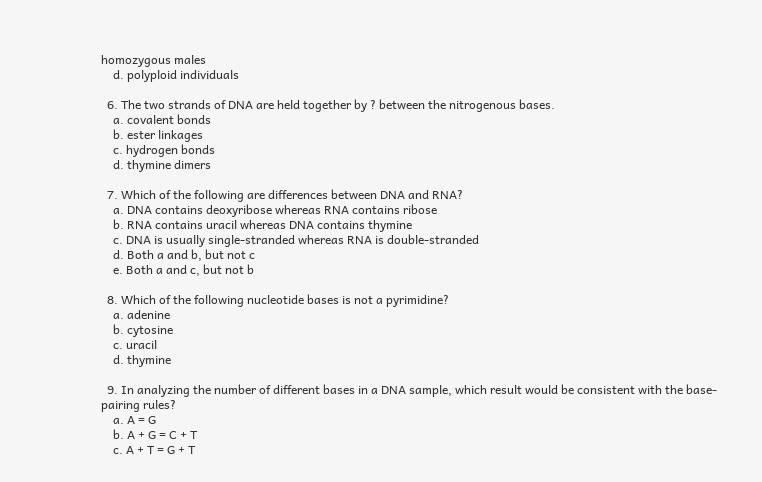homozygous males
    d. polyploid individuals

  6. The two strands of DNA are held together by ? between the nitrogenous bases.
    a. covalent bonds
    b. ester linkages
    c. hydrogen bonds
    d. thymine dimers

  7. Which of the following are differences between DNA and RNA?
    a. DNA contains deoxyribose whereas RNA contains ribose
    b. RNA contains uracil whereas DNA contains thymine
    c. DNA is usually single-stranded whereas RNA is double-stranded
    d. Both a and b, but not c
    e. Both a and c, but not b

  8. Which of the following nucleotide bases is not a pyrimidine?
    a. adenine
    b. cytosine
    c. uracil
    d. thymine

  9. In analyzing the number of different bases in a DNA sample, which result would be consistent with the base-pairing rules?
    a. A = G
    b. A + G = C + T
    c. A + T = G + T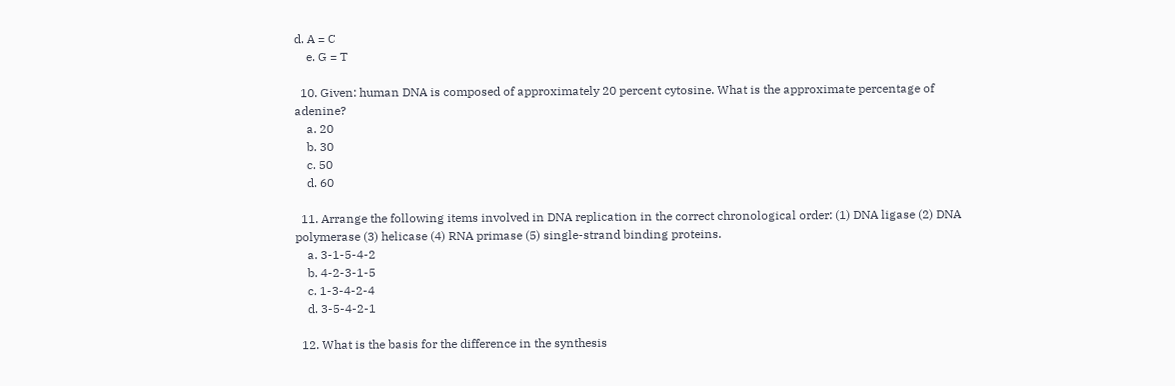d. A = C
    e. G = T

  10. Given: human DNA is composed of approximately 20 percent cytosine. What is the approximate percentage of adenine?
    a. 20
    b. 30
    c. 50
    d. 60

  11. Arrange the following items involved in DNA replication in the correct chronological order: (1) DNA ligase (2) DNA polymerase (3) helicase (4) RNA primase (5) single-strand binding proteins.
    a. 3-1-5-4-2
    b. 4-2-3-1-5
    c. 1-3-4-2-4
    d. 3-5-4-2-1

  12. What is the basis for the difference in the synthesis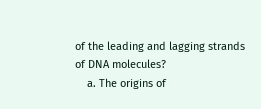of the leading and lagging strands of DNA molecules?
    a. The origins of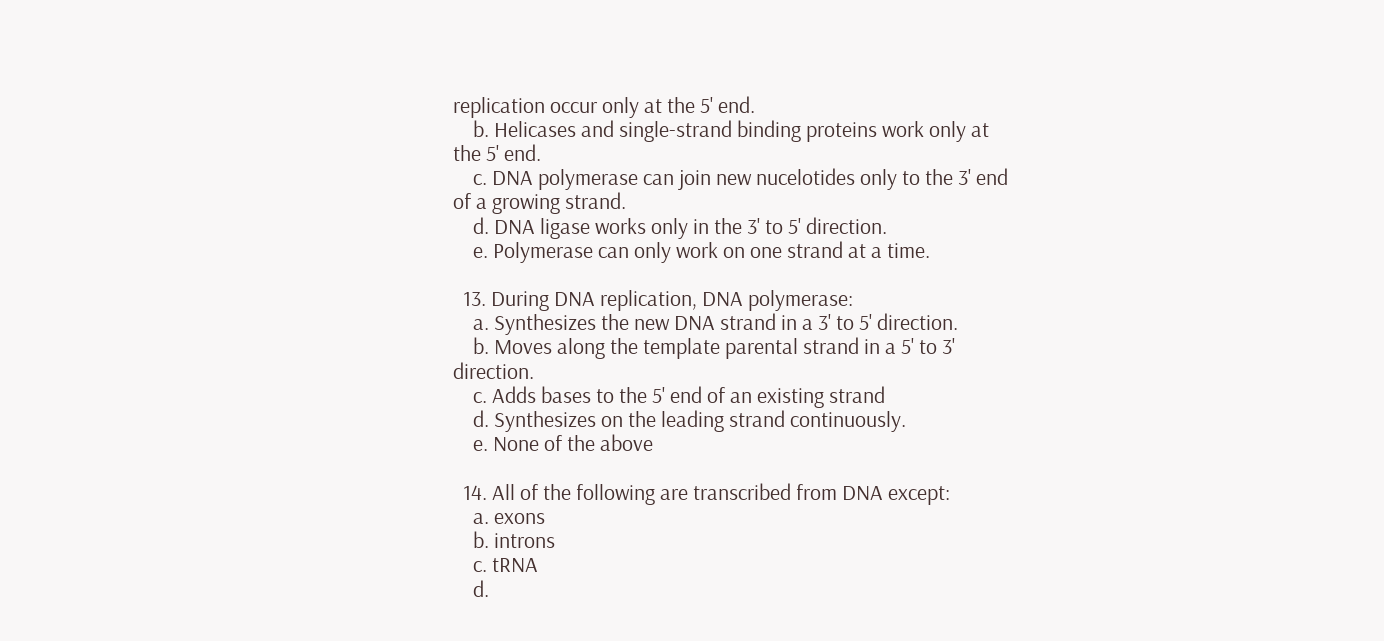replication occur only at the 5' end.
    b. Helicases and single-strand binding proteins work only at the 5' end.
    c. DNA polymerase can join new nucelotides only to the 3' end of a growing strand.
    d. DNA ligase works only in the 3' to 5' direction.
    e. Polymerase can only work on one strand at a time.

  13. During DNA replication, DNA polymerase:
    a. Synthesizes the new DNA strand in a 3' to 5' direction.
    b. Moves along the template parental strand in a 5' to 3' direction.
    c. Adds bases to the 5' end of an existing strand
    d. Synthesizes on the leading strand continuously.
    e. None of the above

  14. All of the following are transcribed from DNA except:
    a. exons
    b. introns
    c. tRNA
    d.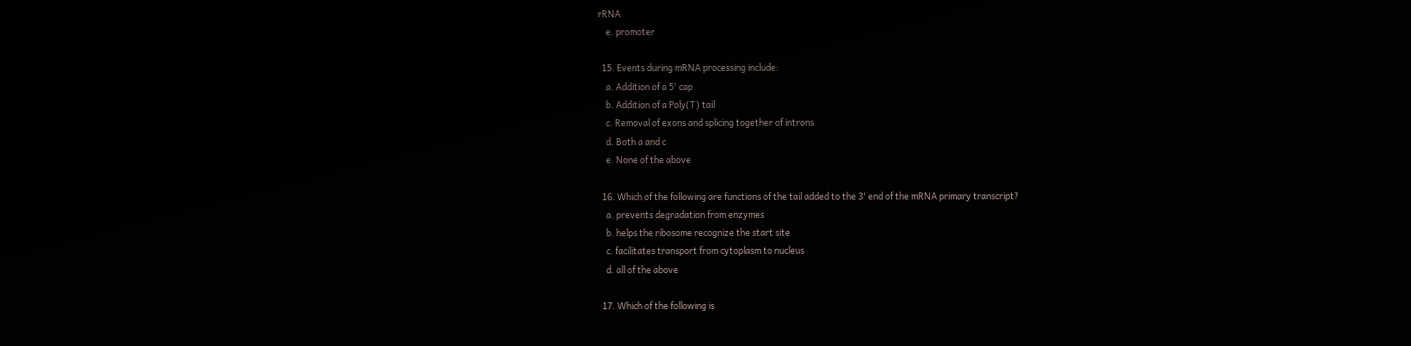rRNA
    e. promoter

  15. Events during mRNA processing include:
    a. Addition of a 5' cap
    b. Addition of a Poly(T) tail
    c. Removal of exons and splicing together of introns
    d. Both a and c
    e. None of the above

  16. Which of the following are functions of the tail added to the 3' end of the mRNA primary transcript?
    a. prevents degradation from enzymes
    b. helps the ribosome recognize the start site
    c. facilitates transport from cytoplasm to nucleus
    d. all of the above

  17. Which of the following is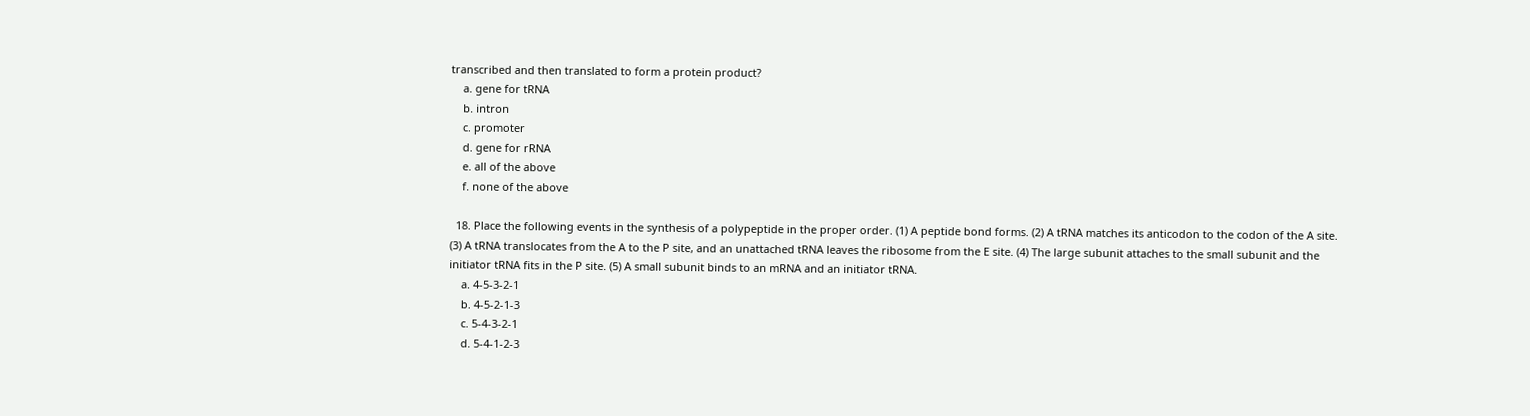transcribed and then translated to form a protein product?
    a. gene for tRNA
    b. intron
    c. promoter
    d. gene for rRNA
    e. all of the above
    f. none of the above

  18. Place the following events in the synthesis of a polypeptide in the proper order. (1) A peptide bond forms. (2) A tRNA matches its anticodon to the codon of the A site. (3) A tRNA translocates from the A to the P site, and an unattached tRNA leaves the ribosome from the E site. (4) The large subunit attaches to the small subunit and the initiator tRNA fits in the P site. (5) A small subunit binds to an mRNA and an initiator tRNA.
    a. 4-5-3-2-1
    b. 4-5-2-1-3
    c. 5-4-3-2-1
    d. 5-4-1-2-3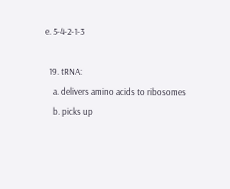e. 5-4-2-1-3

  19. tRNA:
    a. delivers amino acids to ribosomes
    b. picks up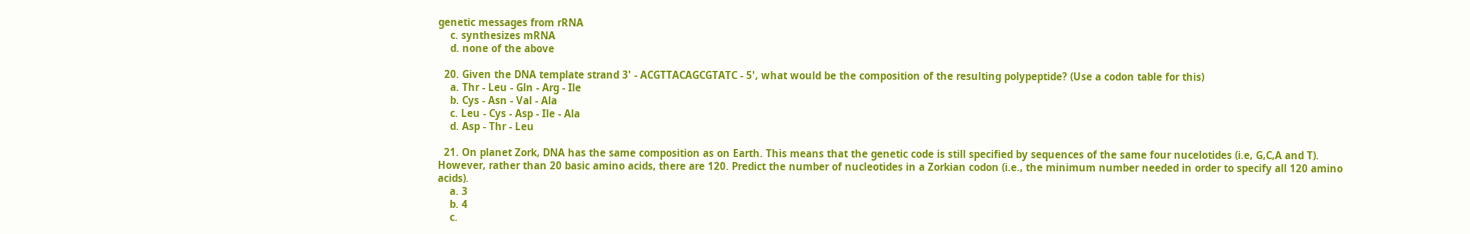genetic messages from rRNA
    c. synthesizes mRNA
    d. none of the above

  20. Given the DNA template strand 3' - ACGTTACAGCGTATC - 5', what would be the composition of the resulting polypeptide? (Use a codon table for this)
    a. Thr - Leu - Gln - Arg - Ile
    b. Cys - Asn - Val - Ala
    c. Leu - Cys - Asp - Ile - Ala
    d. Asp - Thr - Leu

  21. On planet Zork, DNA has the same composition as on Earth. This means that the genetic code is still specified by sequences of the same four nucelotides (i.e, G,C,A and T). However, rather than 20 basic amino acids, there are 120. Predict the number of nucleotides in a Zorkian codon (i.e., the minimum number needed in order to specify all 120 amino acids).
    a. 3
    b. 4
    c.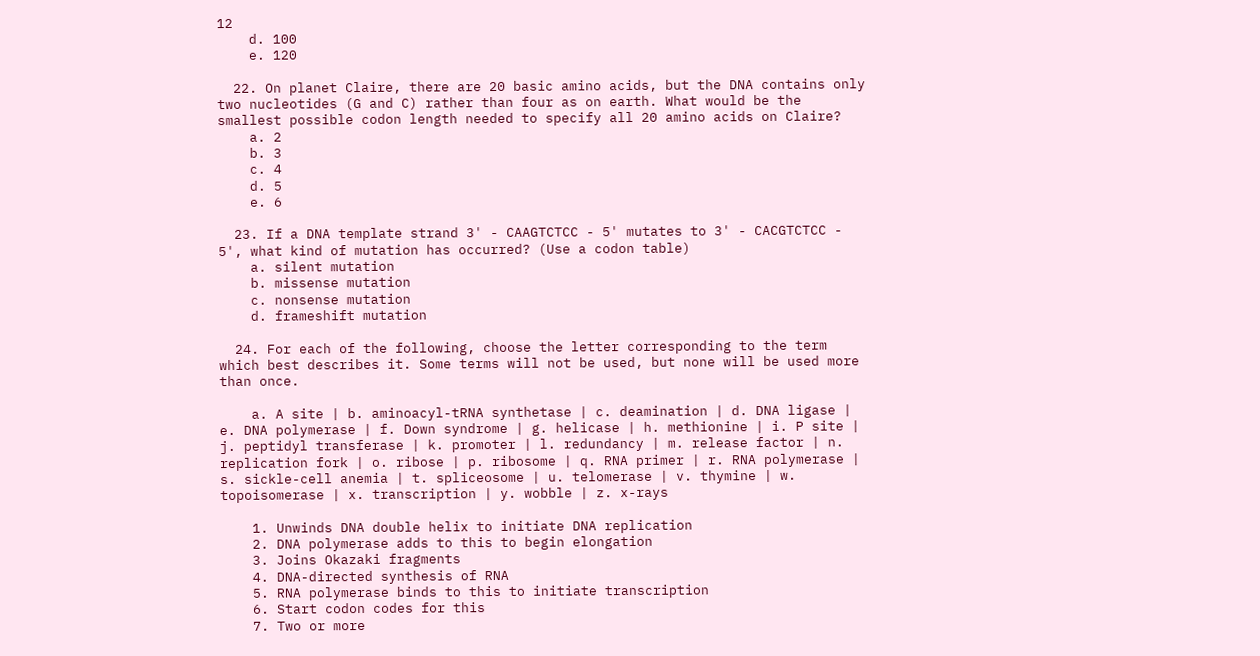12
    d. 100
    e. 120

  22. On planet Claire, there are 20 basic amino acids, but the DNA contains only two nucleotides (G and C) rather than four as on earth. What would be the smallest possible codon length needed to specify all 20 amino acids on Claire?
    a. 2
    b. 3
    c. 4
    d. 5
    e. 6

  23. If a DNA template strand 3' - CAAGTCTCC - 5' mutates to 3' - CACGTCTCC - 5', what kind of mutation has occurred? (Use a codon table)
    a. silent mutation
    b. missense mutation
    c. nonsense mutation
    d. frameshift mutation

  24. For each of the following, choose the letter corresponding to the term which best describes it. Some terms will not be used, but none will be used more than once.

    a. A site | b. aminoacyl-tRNA synthetase | c. deamination | d. DNA ligase | e. DNA polymerase | f. Down syndrome | g. helicase | h. methionine | i. P site | j. peptidyl transferase | k. promoter | l. redundancy | m. release factor | n. replication fork | o. ribose | p. ribosome | q. RNA primer | r. RNA polymerase | s. sickle-cell anemia | t. spliceosome | u. telomerase | v. thymine | w. topoisomerase | x. transcription | y. wobble | z. x-rays

    1. Unwinds DNA double helix to initiate DNA replication
    2. DNA polymerase adds to this to begin elongation
    3. Joins Okazaki fragments
    4. DNA-directed synthesis of RNA
    5. RNA polymerase binds to this to initiate transcription
    6. Start codon codes for this
    7. Two or more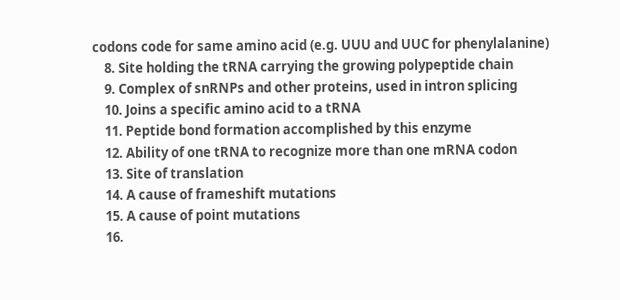codons code for same amino acid (e.g. UUU and UUC for phenylalanine)
    8. Site holding the tRNA carrying the growing polypeptide chain
    9. Complex of snRNPs and other proteins, used in intron splicing
    10. Joins a specific amino acid to a tRNA
    11. Peptide bond formation accomplished by this enzyme
    12. Ability of one tRNA to recognize more than one mRNA codon
    13. Site of translation
    14. A cause of frameshift mutations
    15. A cause of point mutations
    16.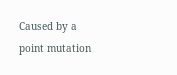Caused by a point mutation